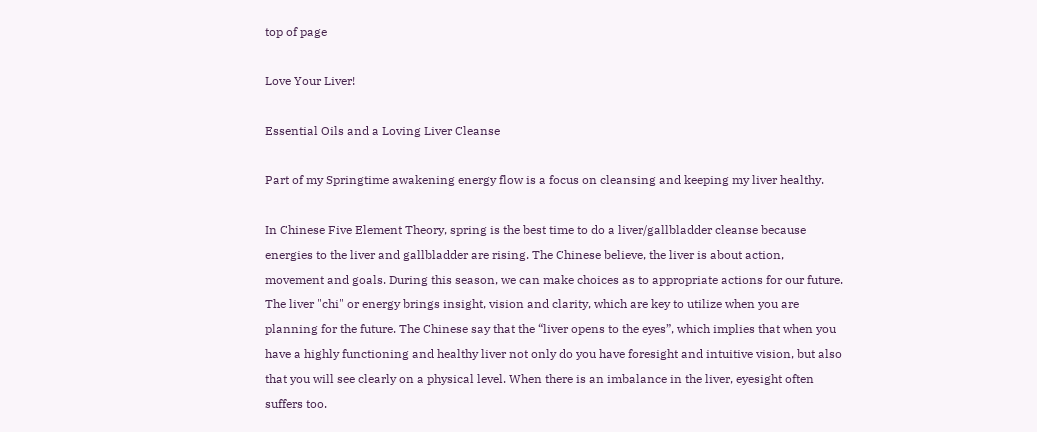top of page

Love Your Liver!

Essential Oils and a Loving Liver Cleanse

Part of my Springtime awakening energy flow is a focus on cleansing and keeping my liver healthy.

In Chinese Five Element Theory, spring is the best time to do a liver/gallbladder cleanse because energies to the liver and gallbladder are rising. The Chinese believe, the liver is about action, movement and goals. During this season, we can make choices as to appropriate actions for our future. The liver "chi" or energy brings insight, vision and clarity, which are key to utilize when you are planning for the future. The Chinese say that the “liver opens to the eyes”, which implies that when you have a highly functioning and healthy liver not only do you have foresight and intuitive vision, but also that you will see clearly on a physical level. When there is an imbalance in the liver, eyesight often suffers too.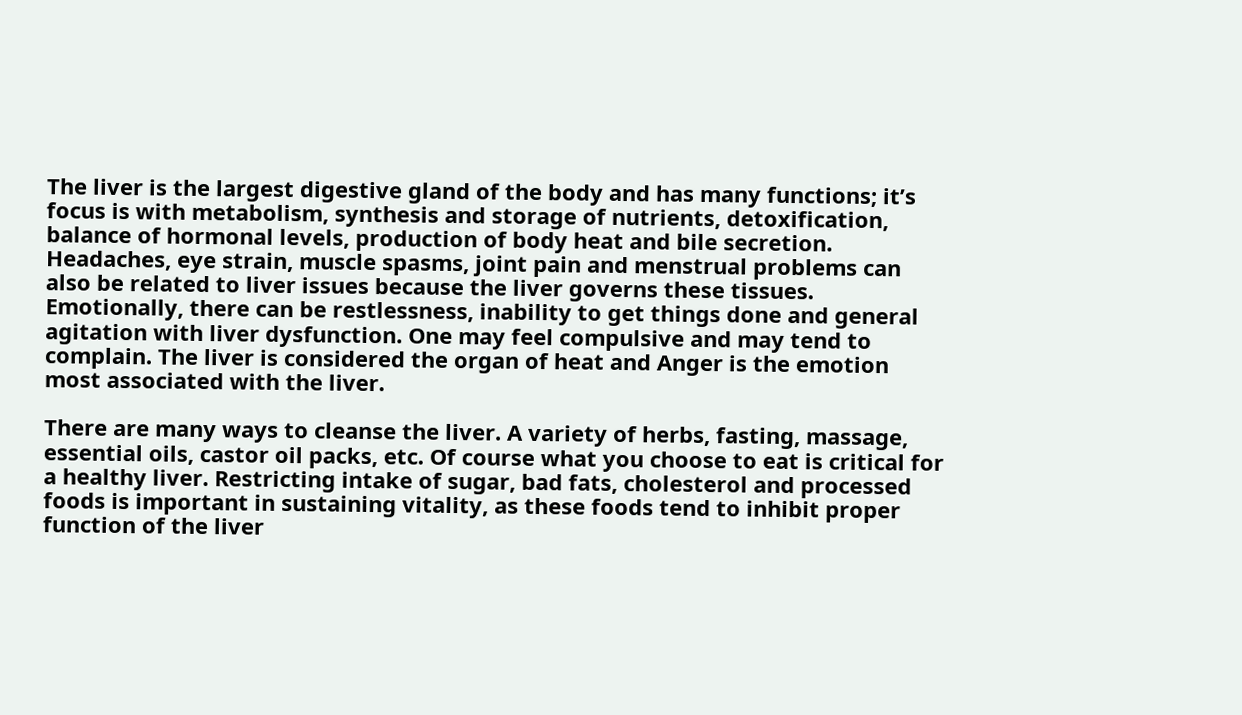The liver is the largest digestive gland of the body and has many functions; it’s focus is with metabolism, synthesis and storage of nutrients, detoxification, balance of hormonal levels, production of body heat and bile secretion. Headaches, eye strain, muscle spasms, joint pain and menstrual problems can also be related to liver issues because the liver governs these tissues. Emotionally, there can be restlessness, inability to get things done and general agitation with liver dysfunction. One may feel compulsive and may tend to complain. The liver is considered the organ of heat and Anger is the emotion most associated with the liver.

There are many ways to cleanse the liver. A variety of herbs, fasting, massage, essential oils, castor oil packs, etc. Of course what you choose to eat is critical for a healthy liver. Restricting intake of sugar, bad fats, cholesterol and processed foods is important in sustaining vitality, as these foods tend to inhibit proper function of the liver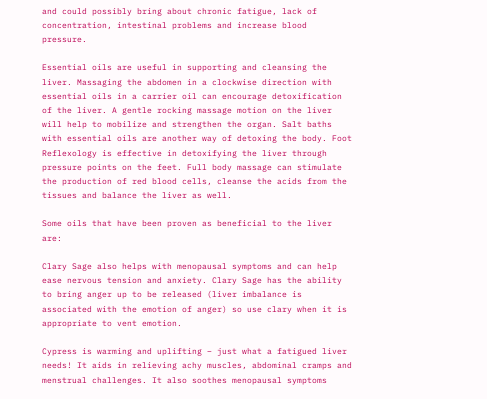and could possibly bring about chronic fatigue, lack of concentration, intestinal problems and increase blood pressure.

Essential oils are useful in supporting and cleansing the liver. Massaging the abdomen in a clockwise direction with essential oils in a carrier oil can encourage detoxification of the liver. A gentle rocking massage motion on the liver will help to mobilize and strengthen the organ. Salt baths with essential oils are another way of detoxing the body. Foot Reflexology is effective in detoxifying the liver through pressure points on the feet. Full body massage can stimulate the production of red blood cells, cleanse the acids from the tissues and balance the liver as well.

Some oils that have been proven as beneficial to the liver are:

Clary Sage also helps with menopausal symptoms and can help ease nervous tension and anxiety. Clary Sage has the ability to bring anger up to be released (liver imbalance is associated with the emotion of anger) so use clary when it is appropriate to vent emotion.

Cypress is warming and uplifting – just what a fatigued liver needs! It aids in relieving achy muscles, abdominal cramps and menstrual challenges. It also soothes menopausal symptoms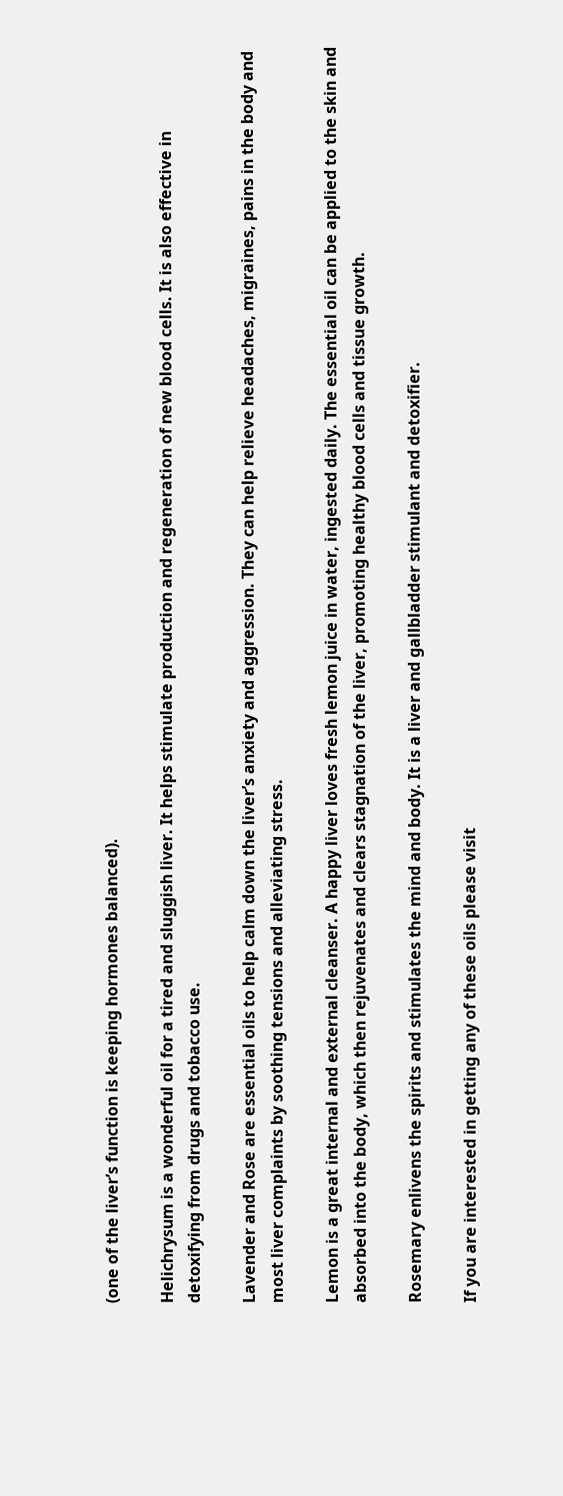(one of the liver’s function is keeping hormones balanced).

Helichrysum is a wonderful oil for a tired and sluggish liver. It helps stimulate production and regeneration of new blood cells. It is also effective in detoxifying from drugs and tobacco use.

Lavender and Rose are essential oils to help calm down the liver’s anxiety and aggression. They can help relieve headaches, migraines, pains in the body and most liver complaints by soothing tensions and alleviating stress.

Lemon is a great internal and external cleanser. A happy liver loves fresh lemon juice in water, ingested daily. The essential oil can be applied to the skin and absorbed into the body, which then rejuvenates and clears stagnation of the liver, promoting healthy blood cells and tissue growth.

Rosemary enlivens the spirits and stimulates the mind and body. It is a liver and gallbladder stimulant and detoxifier.

If you are interested in getting any of these oils please visit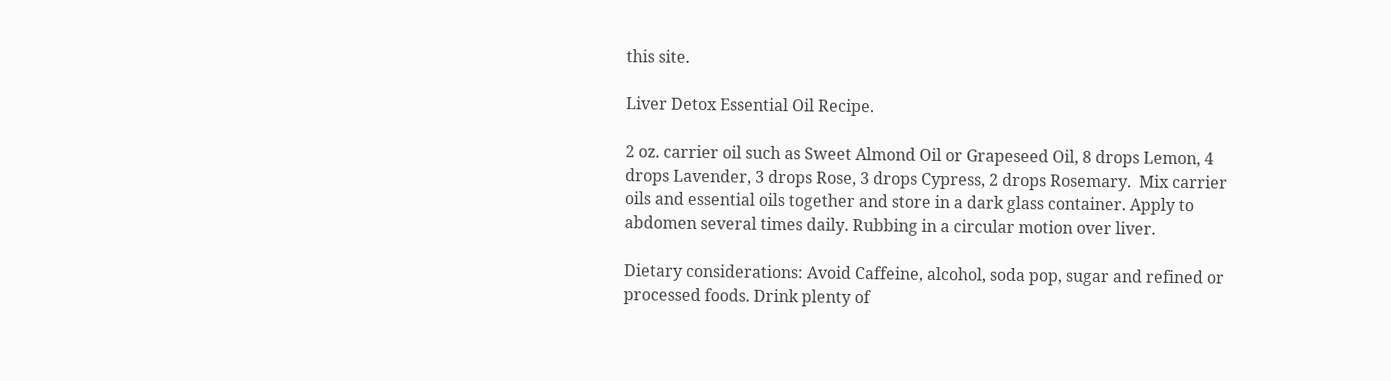this site.

Liver Detox Essential Oil Recipe.

2 oz. carrier oil such as Sweet Almond Oil or Grapeseed Oil, 8 drops Lemon, 4 drops Lavender, 3 drops Rose, 3 drops Cypress, 2 drops Rosemary.  Mix carrier oils and essential oils together and store in a dark glass container. Apply to abdomen several times daily. Rubbing in a circular motion over liver.

Dietary considerations: Avoid Caffeine, alcohol, soda pop, sugar and refined or processed foods. Drink plenty of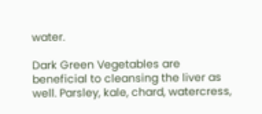water.

Dark Green Vegetables are beneficial to cleansing the liver as well. Parsley, kale, chard, watercress,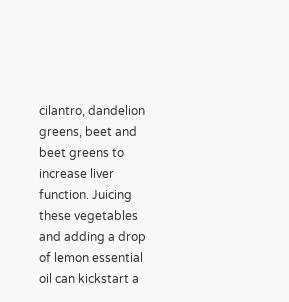cilantro, dandelion greens, beet and beet greens to increase liver function. Juicing these vegetables and adding a drop of lemon essential oil can kickstart a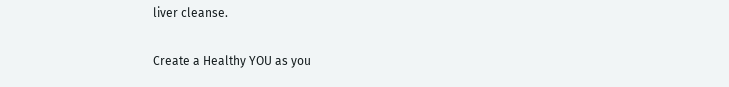liver cleanse.

Create a Healthy YOU as you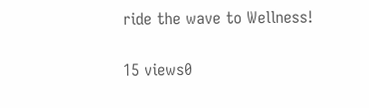ride the wave to Wellness!

15 views0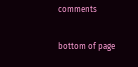comments


bottom of page